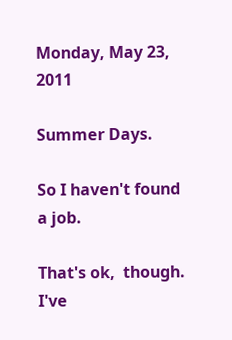Monday, May 23, 2011

Summer Days.

So I haven't found a job.

That's ok,  though.  I've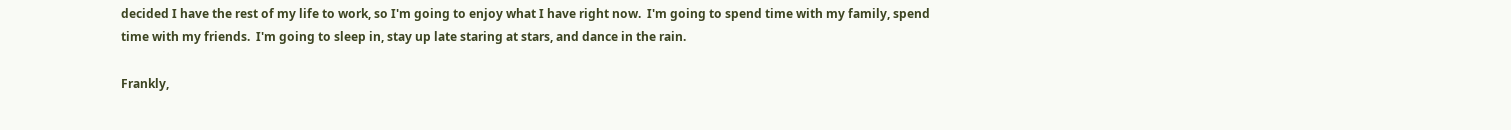decided I have the rest of my life to work, so I'm going to enjoy what I have right now.  I'm going to spend time with my family, spend time with my friends.  I'm going to sleep in, stay up late staring at stars, and dance in the rain.

Frankly,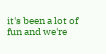it's been a lot of fun and we're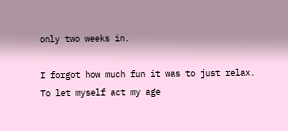only two weeks in.

I forgot how much fun it was to just relax.  To let myself act my age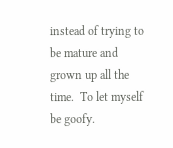instead of trying to be mature and grown up all the time.  To let myself be goofy.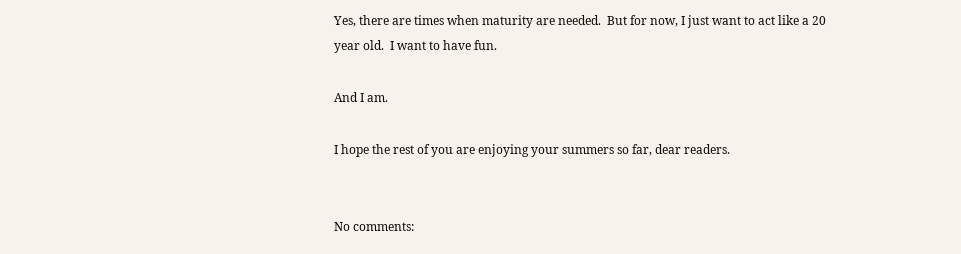Yes, there are times when maturity are needed.  But for now, I just want to act like a 20 year old.  I want to have fun.

And I am.

I hope the rest of you are enjoying your summers so far, dear readers.


No comments: